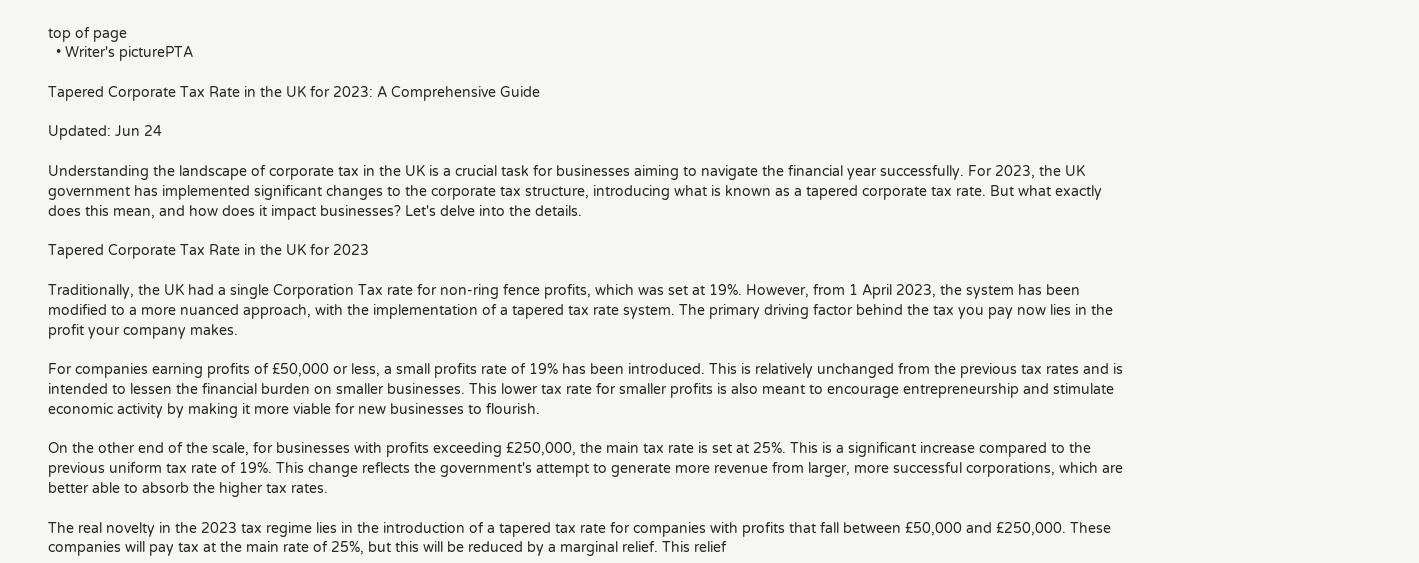top of page
  • Writer's picturePTA

Tapered Corporate Tax Rate in the UK for 2023: A Comprehensive Guide

Updated: Jun 24

Understanding the landscape of corporate tax in the UK is a crucial task for businesses aiming to navigate the financial year successfully. For 2023, the UK government has implemented significant changes to the corporate tax structure, introducing what is known as a tapered corporate tax rate. But what exactly does this mean, and how does it impact businesses? Let's delve into the details.

Tapered Corporate Tax Rate in the UK for 2023

Traditionally, the UK had a single Corporation Tax rate for non-ring fence profits, which was set at 19%. However, from 1 April 2023, the system has been modified to a more nuanced approach, with the implementation of a tapered tax rate system. The primary driving factor behind the tax you pay now lies in the profit your company makes.

For companies earning profits of £50,000 or less, a small profits rate of 19% has been introduced. This is relatively unchanged from the previous tax rates and is intended to lessen the financial burden on smaller businesses. This lower tax rate for smaller profits is also meant to encourage entrepreneurship and stimulate economic activity by making it more viable for new businesses to flourish.

On the other end of the scale, for businesses with profits exceeding £250,000, the main tax rate is set at 25%. This is a significant increase compared to the previous uniform tax rate of 19%. This change reflects the government's attempt to generate more revenue from larger, more successful corporations, which are better able to absorb the higher tax rates.

The real novelty in the 2023 tax regime lies in the introduction of a tapered tax rate for companies with profits that fall between £50,000 and £250,000. These companies will pay tax at the main rate of 25%, but this will be reduced by a marginal relief. This relief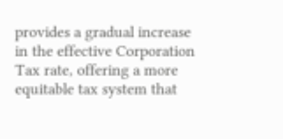provides a gradual increase in the effective Corporation Tax rate, offering a more equitable tax system that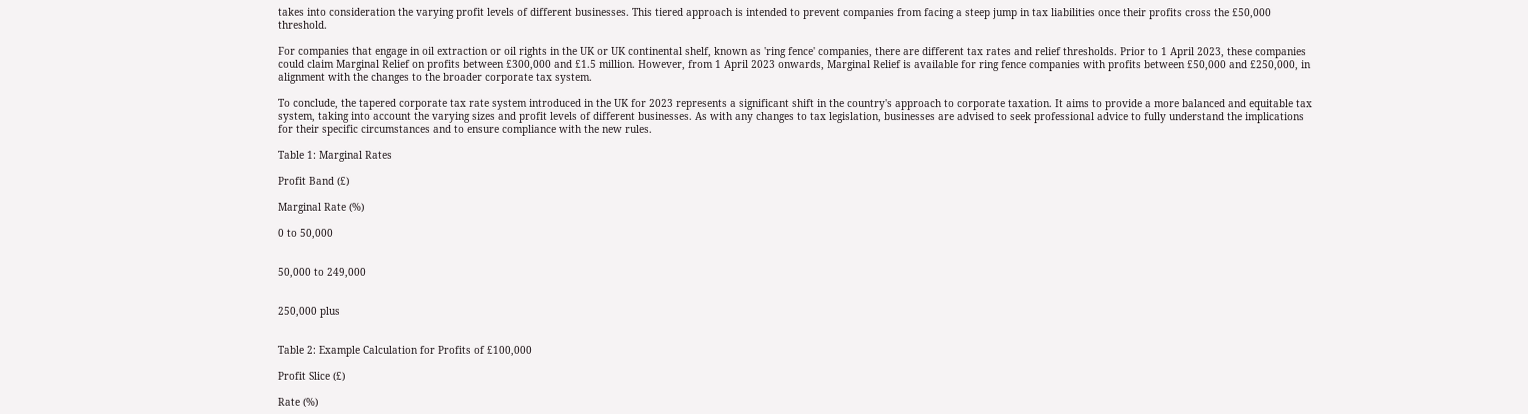takes into consideration the varying profit levels of different businesses. This tiered approach is intended to prevent companies from facing a steep jump in tax liabilities once their profits cross the £50,000 threshold.

For companies that engage in oil extraction or oil rights in the UK or UK continental shelf, known as 'ring fence' companies, there are different tax rates and relief thresholds. Prior to 1 April 2023, these companies could claim Marginal Relief on profits between £300,000 and £1.5 million. However, from 1 April 2023 onwards, Marginal Relief is available for ring fence companies with profits between £50,000 and £250,000, in alignment with the changes to the broader corporate tax system.

To conclude, the tapered corporate tax rate system introduced in the UK for 2023 represents a significant shift in the country's approach to corporate taxation. It aims to provide a more balanced and equitable tax system, taking into account the varying sizes and profit levels of different businesses. As with any changes to tax legislation, businesses are advised to seek professional advice to fully understand the implications for their specific circumstances and to ensure compliance with the new rules.

Table 1: Marginal Rates

Profit Band (£)

Marginal Rate (%)

0 to 50,000


50,000 to 249,000


250,000 plus


Table 2: Example Calculation for Profits of £100,000

Profit Slice (£)

Rate (%)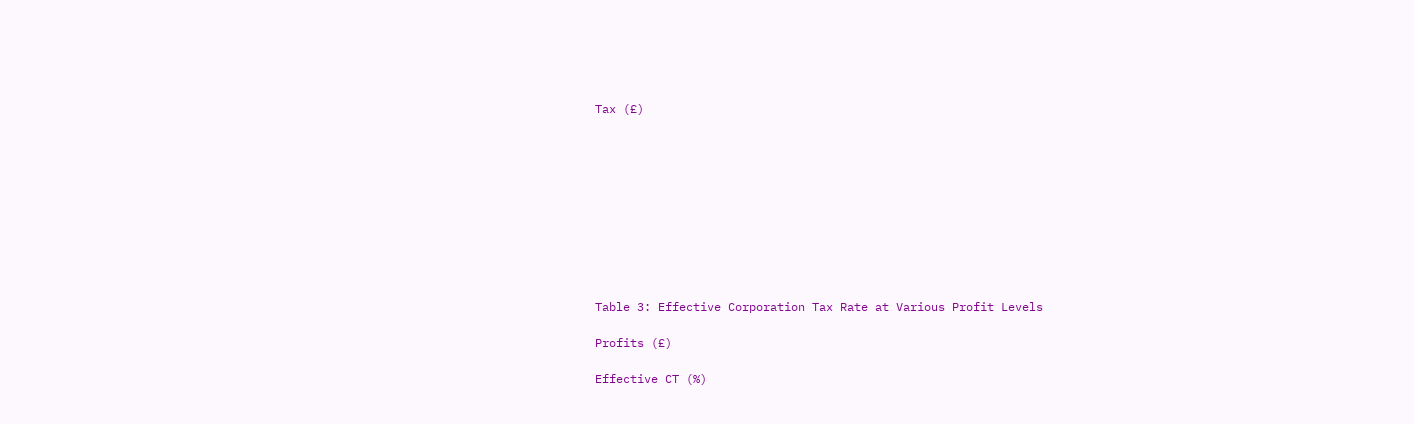Tax (£)










Table 3: Effective Corporation Tax Rate at Various Profit Levels

Profits (£)

Effective CT (%)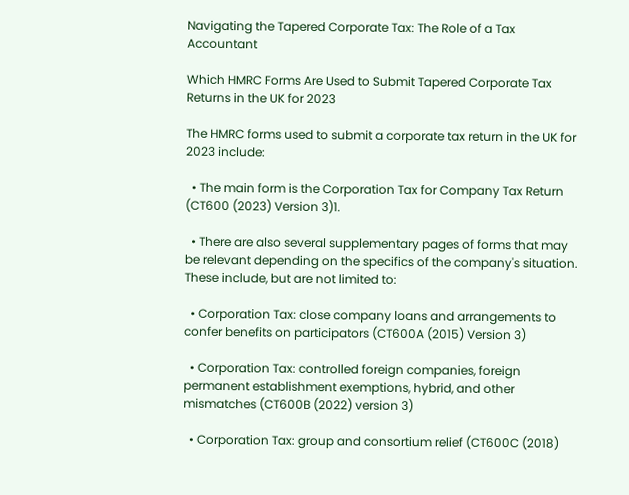Navigating the Tapered Corporate Tax: The Role of a Tax Accountant

Which HMRC Forms Are Used to Submit Tapered Corporate Tax Returns in the UK for 2023

The HMRC forms used to submit a corporate tax return in the UK for 2023 include:

  • The main form is the Corporation Tax for Company Tax Return (CT600 (2023) Version 3)1.

  • There are also several supplementary pages of forms that may be relevant depending on the specifics of the company's situation. These include, but are not limited to:

  • Corporation Tax: close company loans and arrangements to confer benefits on participators (CT600A (2015) Version 3)

  • Corporation Tax: controlled foreign companies, foreign permanent establishment exemptions, hybrid, and other mismatches (CT600B (2022) version 3)

  • Corporation Tax: group and consortium relief (CT600C (2018)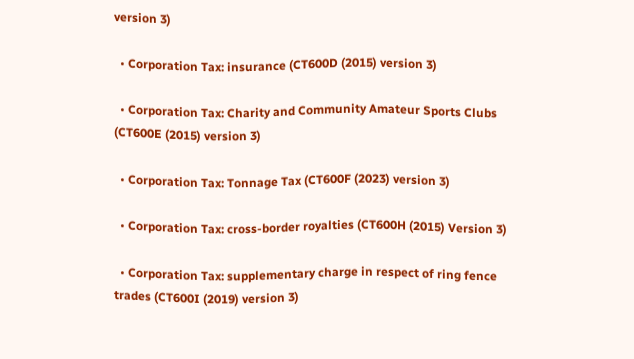version 3)

  • Corporation Tax: insurance (CT600D (2015) version 3)

  • Corporation Tax: Charity and Community Amateur Sports Clubs (CT600E (2015) version 3)

  • Corporation Tax: Tonnage Tax (CT600F (2023) version 3)

  • Corporation Tax: cross-border royalties (CT600H (2015) Version 3)

  • Corporation Tax: supplementary charge in respect of ring fence trades (CT600I (2019) version 3)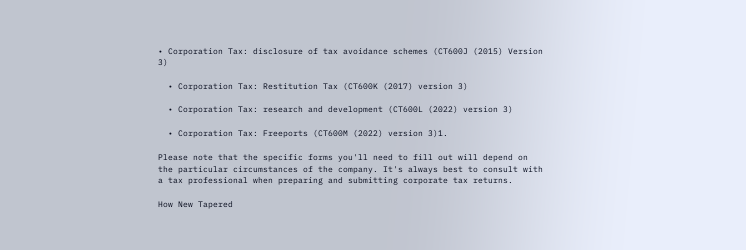• Corporation Tax: disclosure of tax avoidance schemes (CT600J (2015) Version 3)

  • Corporation Tax: Restitution Tax (CT600K (2017) version 3)

  • Corporation Tax: research and development (CT600L (2022) version 3)

  • Corporation Tax: Freeports (CT600M (2022) version 3)1.

Please note that the specific forms you'll need to fill out will depend on the particular circumstances of the company. It's always best to consult with a tax professional when preparing and submitting corporate tax returns.

How New Tapered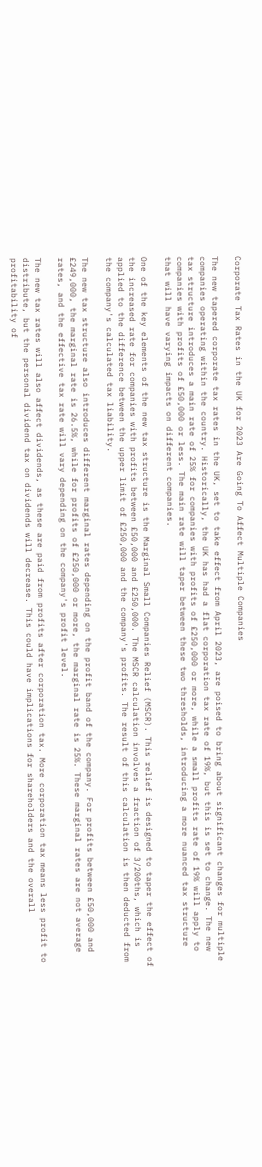Corporate Tax Rates in the UK for 2023 Are Going To Affect Multiple Companies

The new tapered corporate tax rates in the UK, set to take effect from April 2023, are poised to bring about significant changes for multiple companies operating within the country. Historically, the UK has had a flat corporation tax rate of 19%, but this is set to change. The new tax structure introduces a main rate of 25% for companies with profits of £250,000 or more, while a small profits rate of 19% will apply to companies with profits of £50,000 or less. The main rate will taper between these two thresholds, introducing a more nuanced tax structure that will have varying impacts on different companies.

One of the key elements of the new tax structure is the Marginal Small Companies Relief (MSCR). This relief is designed to taper the effect of the increased rate for companies with profits between £50,000 and £250,000. The MSCR calculation involves a fraction of 3/200ths, which is applied to the difference between the upper limit of £250,000 and the company's profits. The result of this calculation is then deducted from the company's calculated tax liability.

The new tax structure also introduces different marginal rates depending on the profit band of the company. For profits between £50,000 and £249,000, the marginal rate is 26.5%, while for profits of £250,000 or more, the marginal rate is 25%. These marginal rates are not average rates, and the effective tax rate will vary depending on the company's profit level.

The new tax rates will also affect dividends, as these are paid from profits after corporation tax. More corporation tax means less profit to distribute, but the personal dividend tax on dividends will decrease. This could have implications for shareholders and the overall profitability of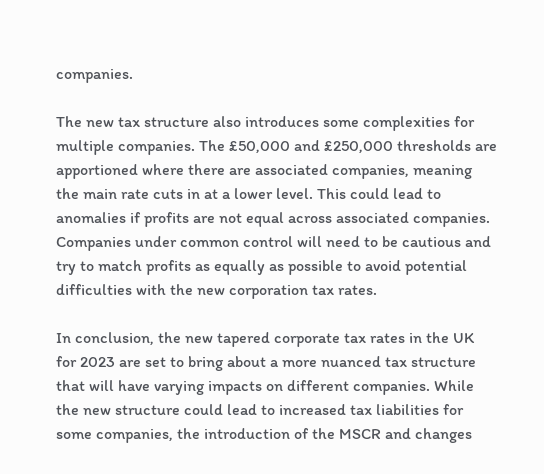companies.

The new tax structure also introduces some complexities for multiple companies. The £50,000 and £250,000 thresholds are apportioned where there are associated companies, meaning the main rate cuts in at a lower level. This could lead to anomalies if profits are not equal across associated companies. Companies under common control will need to be cautious and try to match profits as equally as possible to avoid potential difficulties with the new corporation tax rates.

In conclusion, the new tapered corporate tax rates in the UK for 2023 are set to bring about a more nuanced tax structure that will have varying impacts on different companies. While the new structure could lead to increased tax liabilities for some companies, the introduction of the MSCR and changes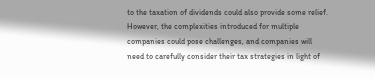to the taxation of dividends could also provide some relief. However, the complexities introduced for multiple companies could pose challenges, and companies will need to carefully consider their tax strategies in light of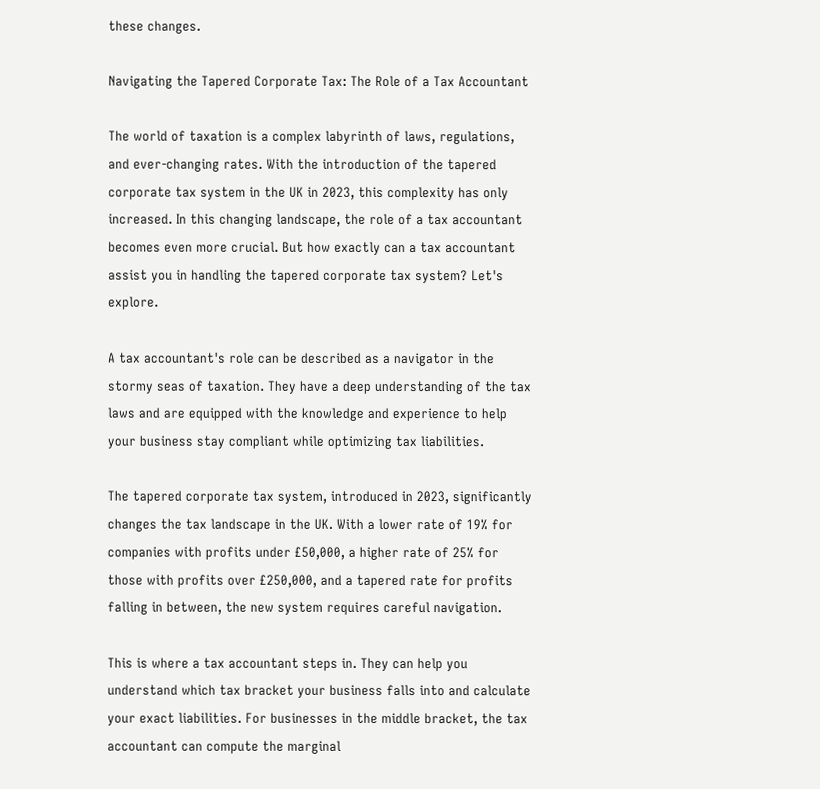these changes.

Navigating the Tapered Corporate Tax: The Role of a Tax Accountant

The world of taxation is a complex labyrinth of laws, regulations, and ever-changing rates. With the introduction of the tapered corporate tax system in the UK in 2023, this complexity has only increased. In this changing landscape, the role of a tax accountant becomes even more crucial. But how exactly can a tax accountant assist you in handling the tapered corporate tax system? Let's explore.

A tax accountant's role can be described as a navigator in the stormy seas of taxation. They have a deep understanding of the tax laws and are equipped with the knowledge and experience to help your business stay compliant while optimizing tax liabilities.

The tapered corporate tax system, introduced in 2023, significantly changes the tax landscape in the UK. With a lower rate of 19% for companies with profits under £50,000, a higher rate of 25% for those with profits over £250,000, and a tapered rate for profits falling in between, the new system requires careful navigation.

This is where a tax accountant steps in. They can help you understand which tax bracket your business falls into and calculate your exact liabilities. For businesses in the middle bracket, the tax accountant can compute the marginal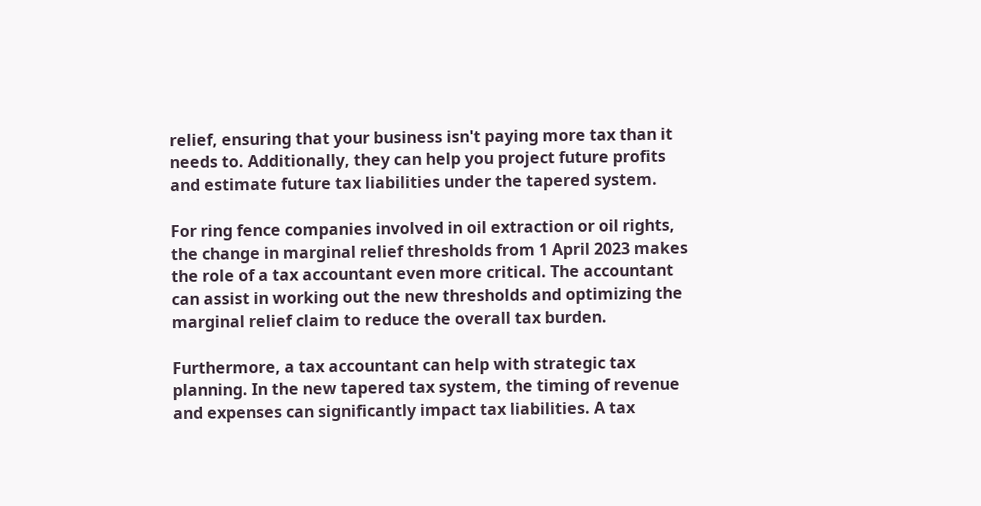relief, ensuring that your business isn't paying more tax than it needs to. Additionally, they can help you project future profits and estimate future tax liabilities under the tapered system.

For ring fence companies involved in oil extraction or oil rights, the change in marginal relief thresholds from 1 April 2023 makes the role of a tax accountant even more critical. The accountant can assist in working out the new thresholds and optimizing the marginal relief claim to reduce the overall tax burden.

Furthermore, a tax accountant can help with strategic tax planning. In the new tapered tax system, the timing of revenue and expenses can significantly impact tax liabilities. A tax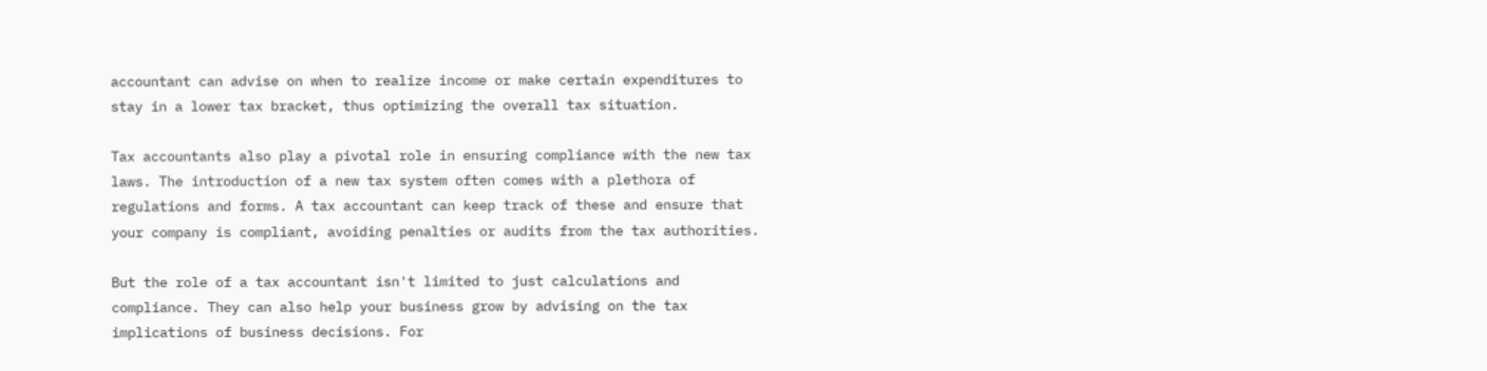accountant can advise on when to realize income or make certain expenditures to stay in a lower tax bracket, thus optimizing the overall tax situation.

Tax accountants also play a pivotal role in ensuring compliance with the new tax laws. The introduction of a new tax system often comes with a plethora of regulations and forms. A tax accountant can keep track of these and ensure that your company is compliant, avoiding penalties or audits from the tax authorities.

But the role of a tax accountant isn't limited to just calculations and compliance. They can also help your business grow by advising on the tax implications of business decisions. For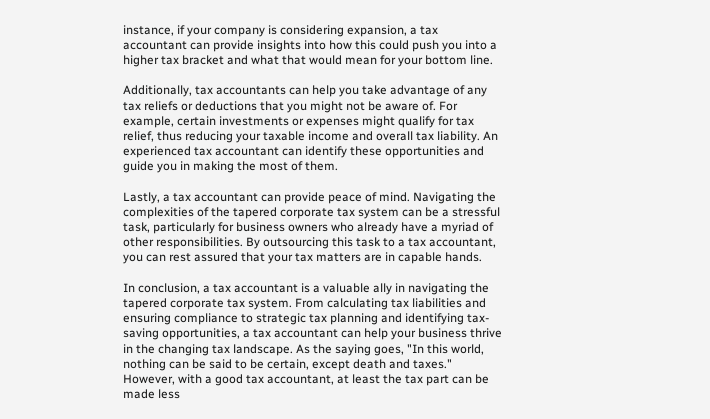instance, if your company is considering expansion, a tax accountant can provide insights into how this could push you into a higher tax bracket and what that would mean for your bottom line.

Additionally, tax accountants can help you take advantage of any tax reliefs or deductions that you might not be aware of. For example, certain investments or expenses might qualify for tax relief, thus reducing your taxable income and overall tax liability. An experienced tax accountant can identify these opportunities and guide you in making the most of them.

Lastly, a tax accountant can provide peace of mind. Navigating the complexities of the tapered corporate tax system can be a stressful task, particularly for business owners who already have a myriad of other responsibilities. By outsourcing this task to a tax accountant, you can rest assured that your tax matters are in capable hands.

In conclusion, a tax accountant is a valuable ally in navigating the tapered corporate tax system. From calculating tax liabilities and ensuring compliance to strategic tax planning and identifying tax-saving opportunities, a tax accountant can help your business thrive in the changing tax landscape. As the saying goes, "In this world, nothing can be said to be certain, except death and taxes." However, with a good tax accountant, at least the tax part can be made less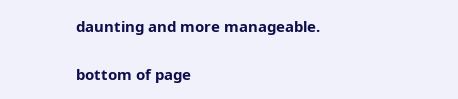daunting and more manageable.

bottom of page